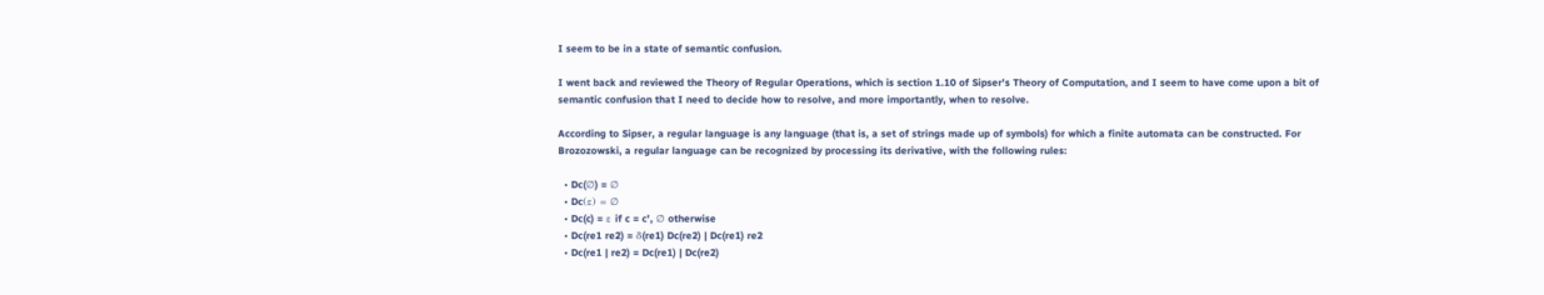I seem to be in a state of semantic confusion.

I went back and reviewed the Theory of Regular Operations, which is section 1.10 of Sipser's Theory of Computation, and I seem to have come upon a bit of semantic confusion that I need to decide how to resolve, and more importantly, when to resolve.

According to Sipser, a regular language is any language (that is, a set of strings made up of symbols) for which a finite automata can be constructed. For Brozozowski, a regular language can be recognized by processing its derivative, with the following rules:

  • Dc(∅) = ∅
  • Dc(ε) = ∅
  • Dc(c) = ε if c = c', ∅ otherwise
  • Dc(re1 re2) = δ(re1) Dc(re2) | Dc(re1) re2
  • Dc(re1 | re2) = Dc(re1) | Dc(re2)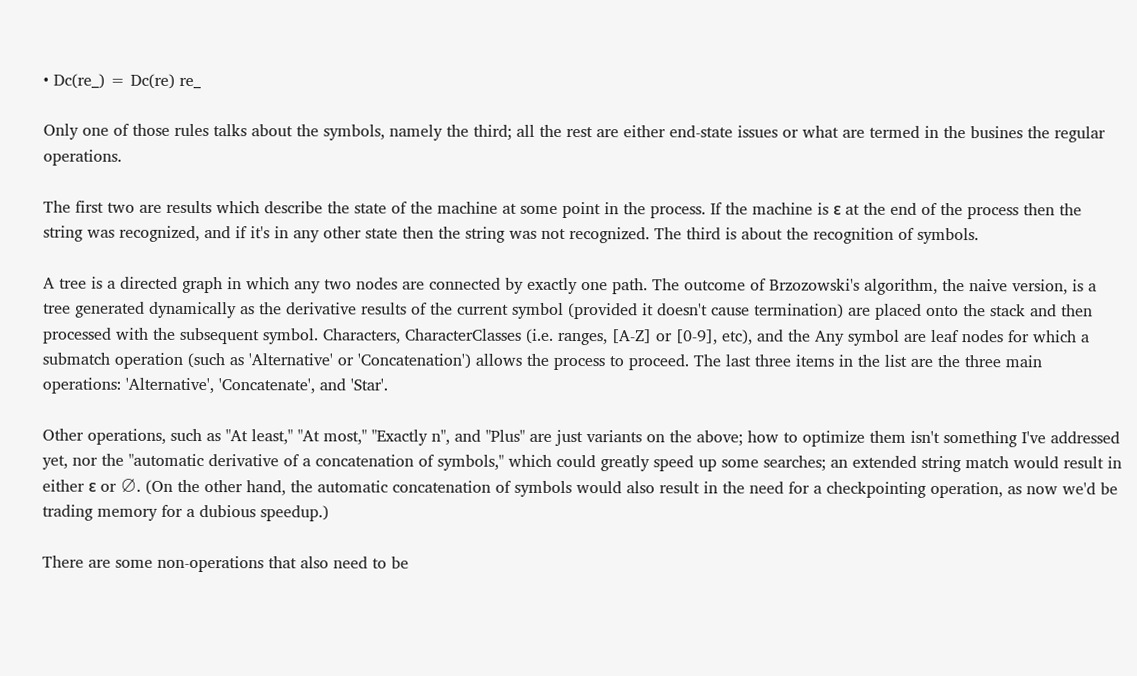• Dc(re_) = Dc(re) re_

Only one of those rules talks about the symbols, namely the third; all the rest are either end-state issues or what are termed in the busines the regular operations.

The first two are results which describe the state of the machine at some point in the process. If the machine is ε at the end of the process then the string was recognized, and if it's in any other state then the string was not recognized. The third is about the recognition of symbols.

A tree is a directed graph in which any two nodes are connected by exactly one path. The outcome of Brzozowski's algorithm, the naive version, is a tree generated dynamically as the derivative results of the current symbol (provided it doesn't cause termination) are placed onto the stack and then processed with the subsequent symbol. Characters, CharacterClasses (i.e. ranges, [A-Z] or [0-9], etc), and the Any symbol are leaf nodes for which a submatch operation (such as 'Alternative' or 'Concatenation') allows the process to proceed. The last three items in the list are the three main operations: 'Alternative', 'Concatenate', and 'Star'.

Other operations, such as "At least," "At most," "Exactly n", and "Plus" are just variants on the above; how to optimize them isn't something I've addressed yet, nor the "automatic derivative of a concatenation of symbols," which could greatly speed up some searches; an extended string match would result in either ε or ∅. (On the other hand, the automatic concatenation of symbols would also result in the need for a checkpointing operation, as now we'd be trading memory for a dubious speedup.)

There are some non-operations that also need to be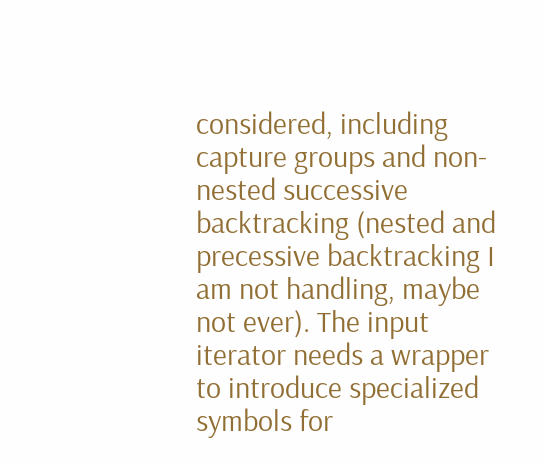considered, including capture groups and non-nested successive backtracking (nested and precessive backtracking I am not handling, maybe not ever). The input iterator needs a wrapper to introduce specialized symbols for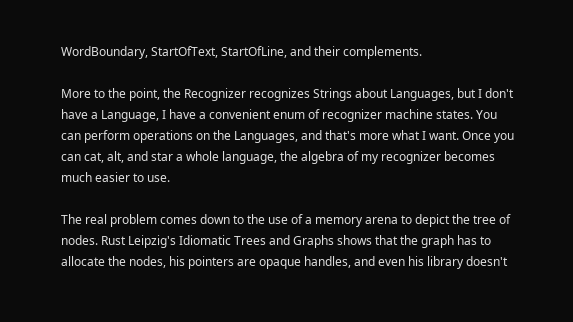WordBoundary, StartOfText, StartOfLine, and their complements.

More to the point, the Recognizer recognizes Strings about Languages, but I don't have a Language, I have a convenient enum of recognizer machine states. You can perform operations on the Languages, and that's more what I want. Once you can cat, alt, and star a whole language, the algebra of my recognizer becomes much easier to use.

The real problem comes down to the use of a memory arena to depict the tree of nodes. Rust Leipzig's Idiomatic Trees and Graphs shows that the graph has to allocate the nodes, his pointers are opaque handles, and even his library doesn't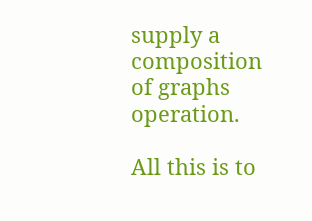supply a composition of graphs operation.

All this is to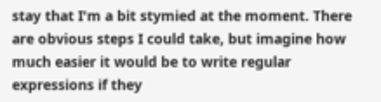stay that I'm a bit stymied at the moment. There are obvious steps I could take, but imagine how much easier it would be to write regular expressions if they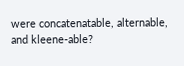were concatenatable, alternable, and kleene-able?